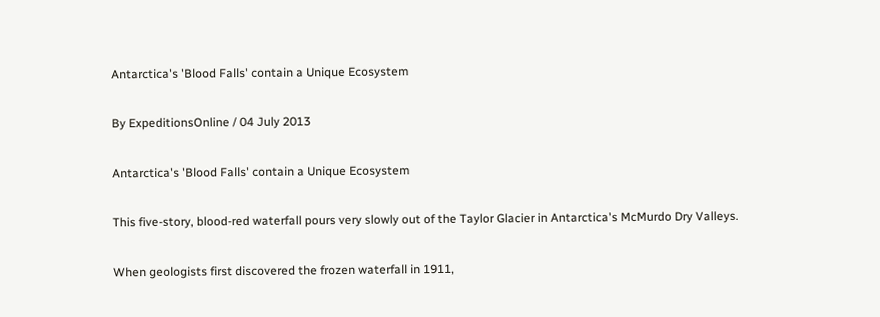Antarctica's 'Blood Falls' contain a Unique Ecosystem

By ExpeditionsOnline / 04 July 2013

Antarctica's 'Blood Falls' contain a Unique Ecosystem

This five-story, blood-red waterfall pours very slowly out of the Taylor Glacier in Antarctica's McMurdo Dry Valleys.

When geologists first discovered the frozen waterfall in 1911,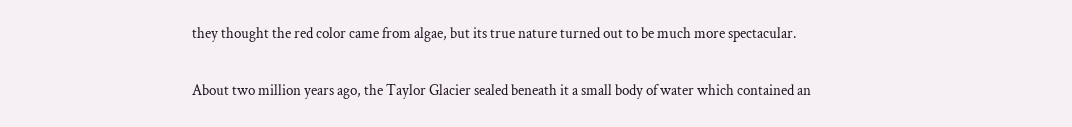they thought the red color came from algae, but its true nature turned out to be much more spectacular.

About two million years ago, the Taylor Glacier sealed beneath it a small body of water which contained an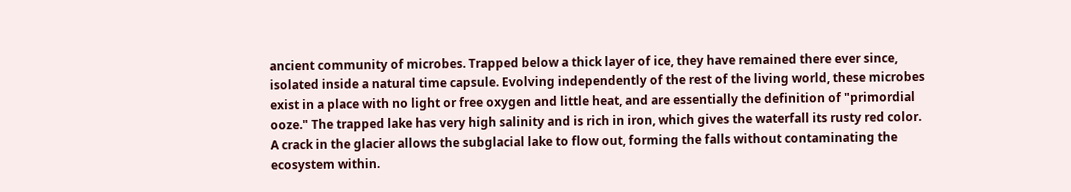ancient community of microbes. Trapped below a thick layer of ice, they have remained there ever since, isolated inside a natural time capsule. Evolving independently of the rest of the living world, these microbes exist in a place with no light or free oxygen and little heat, and are essentially the definition of "primordial ooze." The trapped lake has very high salinity and is rich in iron, which gives the waterfall its rusty red color. A crack in the glacier allows the subglacial lake to flow out, forming the falls without contaminating the ecosystem within.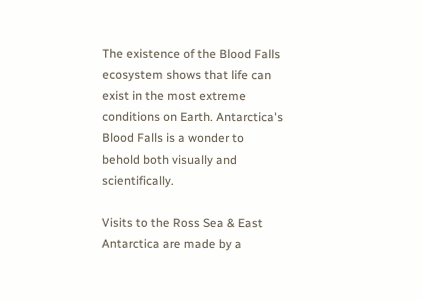The existence of the Blood Falls ecosystem shows that life can exist in the most extreme conditions on Earth. Antarctica's Blood Falls is a wonder to behold both visually and scientifically.

Visits to the Ross Sea & East Antarctica are made by a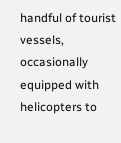handful of tourist vessels, occasionally equipped with helicopters to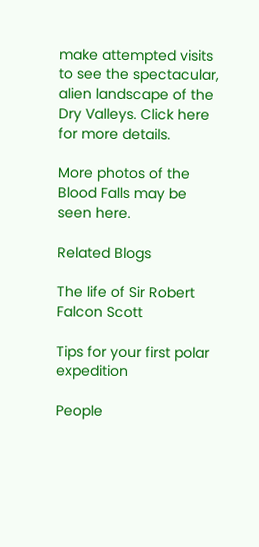make attempted visits to see the spectacular, alien landscape of the Dry Valleys. Click here for more details.

More photos of the Blood Falls may be seen here.

Related Blogs

The life of Sir Robert Falcon Scott

Tips for your first polar expedition

People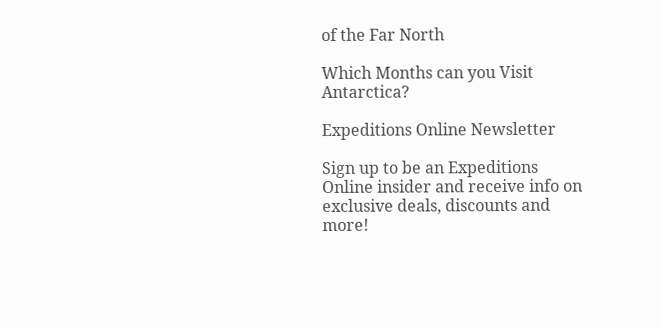of the Far North

Which Months can you Visit Antarctica?

Expeditions Online Newsletter

Sign up to be an Expeditions Online insider and receive info on exclusive deals, discounts and more!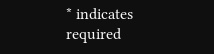* indicates required